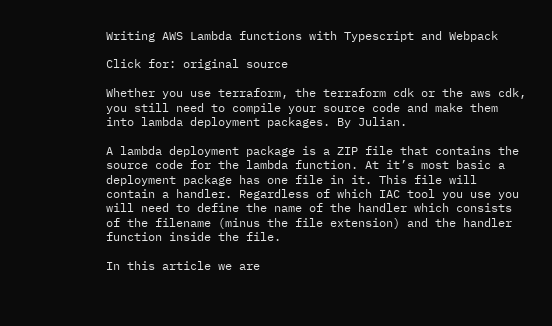Writing AWS Lambda functions with Typescript and Webpack

Click for: original source

Whether you use terraform, the terraform cdk or the aws cdk, you still need to compile your source code and make them into lambda deployment packages. By Julian.

A lambda deployment package is a ZIP file that contains the source code for the lambda function. At it’s most basic a deployment package has one file in it. This file will contain a handler. Regardless of which IAC tool you use you will need to define the name of the handler which consists of the filename (minus the file extension) and the handler function inside the file.

In this article we are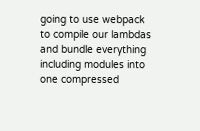going to use webpack to compile our lambdas and bundle everything including modules into one compressed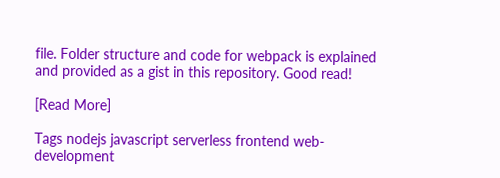file. Folder structure and code for webpack is explained and provided as a gist in this repository. Good read!

[Read More]

Tags nodejs javascript serverless frontend web-development